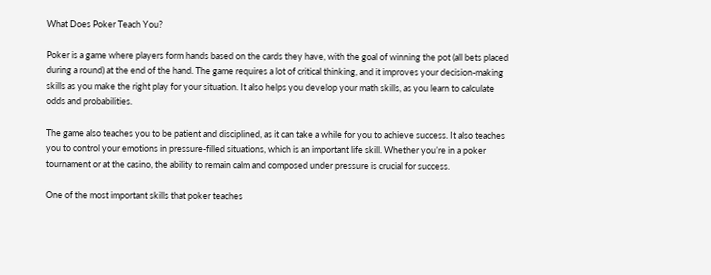What Does Poker Teach You?

Poker is a game where players form hands based on the cards they have, with the goal of winning the pot (all bets placed during a round) at the end of the hand. The game requires a lot of critical thinking, and it improves your decision-making skills as you make the right play for your situation. It also helps you develop your math skills, as you learn to calculate odds and probabilities.

The game also teaches you to be patient and disciplined, as it can take a while for you to achieve success. It also teaches you to control your emotions in pressure-filled situations, which is an important life skill. Whether you’re in a poker tournament or at the casino, the ability to remain calm and composed under pressure is crucial for success.

One of the most important skills that poker teaches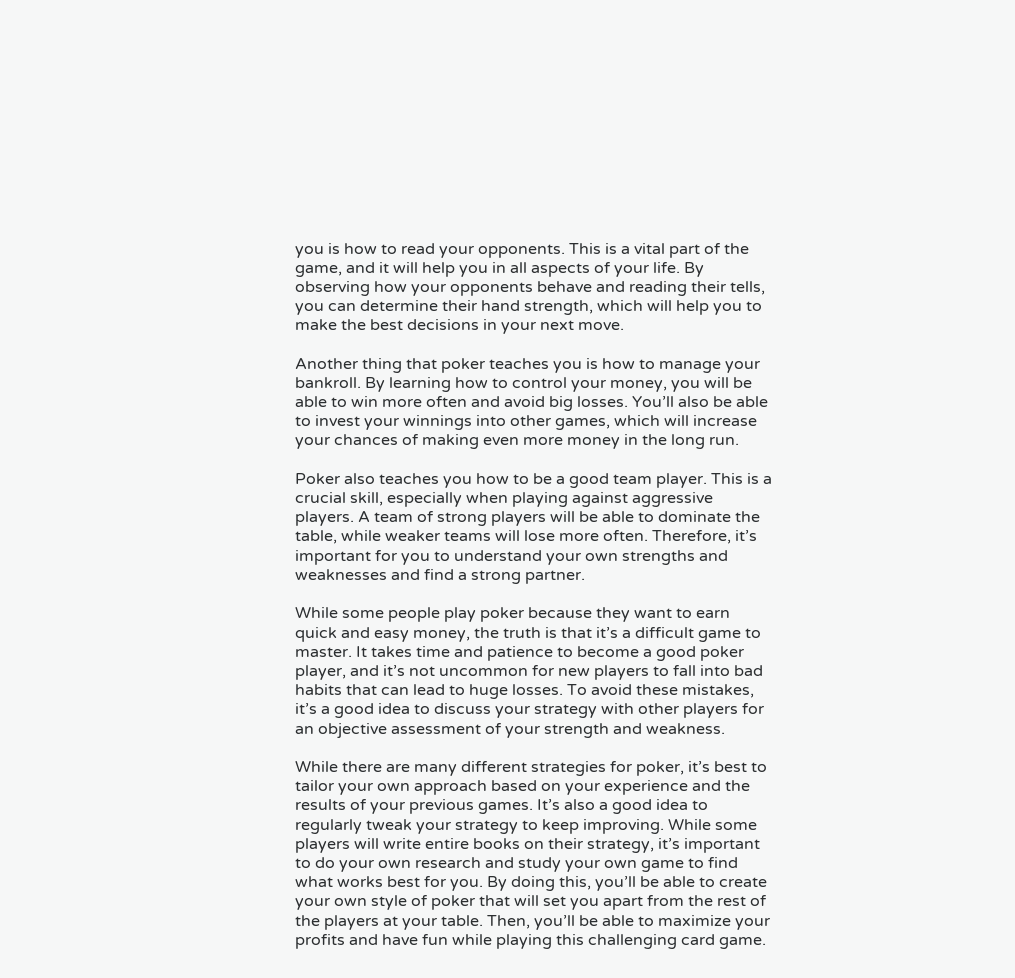you is how to read your opponents. This is a vital part of the game, and it will help you in all aspects of your life. By observing how your opponents behave and reading their tells, you can determine their hand strength, which will help you to make the best decisions in your next move.

Another thing that poker teaches you is how to manage your bankroll. By learning how to control your money, you will be able to win more often and avoid big losses. You’ll also be able to invest your winnings into other games, which will increase your chances of making even more money in the long run.

Poker also teaches you how to be a good team player. This is a crucial skill, especially when playing against aggressive players. A team of strong players will be able to dominate the table, while weaker teams will lose more often. Therefore, it’s important for you to understand your own strengths and weaknesses and find a strong partner.

While some people play poker because they want to earn quick and easy money, the truth is that it’s a difficult game to master. It takes time and patience to become a good poker player, and it’s not uncommon for new players to fall into bad habits that can lead to huge losses. To avoid these mistakes, it’s a good idea to discuss your strategy with other players for an objective assessment of your strength and weakness.

While there are many different strategies for poker, it’s best to tailor your own approach based on your experience and the results of your previous games. It’s also a good idea to regularly tweak your strategy to keep improving. While some players will write entire books on their strategy, it’s important to do your own research and study your own game to find what works best for you. By doing this, you’ll be able to create your own style of poker that will set you apart from the rest of the players at your table. Then, you’ll be able to maximize your profits and have fun while playing this challenging card game.